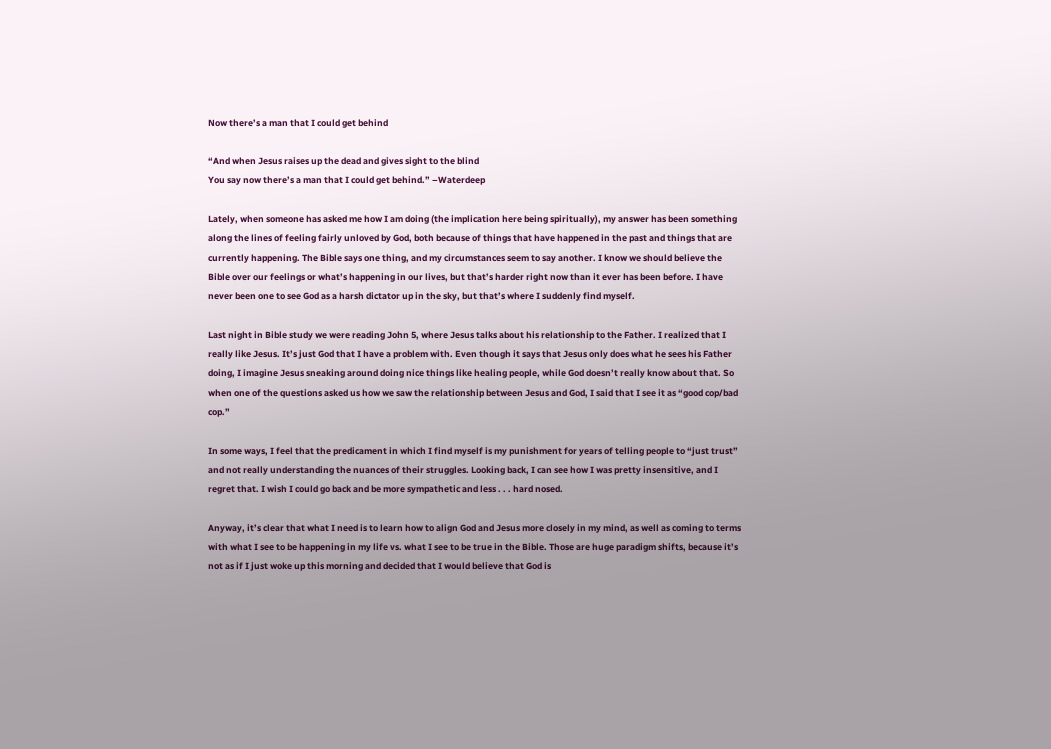Now there’s a man that I could get behind

“And when Jesus raises up the dead and gives sight to the blind
You say now there’s a man that I could get behind.” –Waterdeep

Lately, when someone has asked me how I am doing (the implication here being spiritually), my answer has been something along the lines of feeling fairly unloved by God, both because of things that have happened in the past and things that are currently happening. The Bible says one thing, and my circumstances seem to say another. I know we should believe the Bible over our feelings or what’s happening in our lives, but that’s harder right now than it ever has been before. I have never been one to see God as a harsh dictator up in the sky, but that’s where I suddenly find myself.

Last night in Bible study we were reading John 5, where Jesus talks about his relationship to the Father. I realized that I really like Jesus. It’s just God that I have a problem with. Even though it says that Jesus only does what he sees his Father doing, I imagine Jesus sneaking around doing nice things like healing people, while God doesn’t really know about that. So when one of the questions asked us how we saw the relationship between Jesus and God, I said that I see it as “good cop/bad cop.”

In some ways, I feel that the predicament in which I find myself is my punishment for years of telling people to “just trust” and not really understanding the nuances of their struggles. Looking back, I can see how I was pretty insensitive, and I regret that. I wish I could go back and be more sympathetic and less . . . hard nosed.

Anyway, it’s clear that what I need is to learn how to align God and Jesus more closely in my mind, as well as coming to terms with what I see to be happening in my life vs. what I see to be true in the Bible. Those are huge paradigm shifts, because it’s not as if I just woke up this morning and decided that I would believe that God is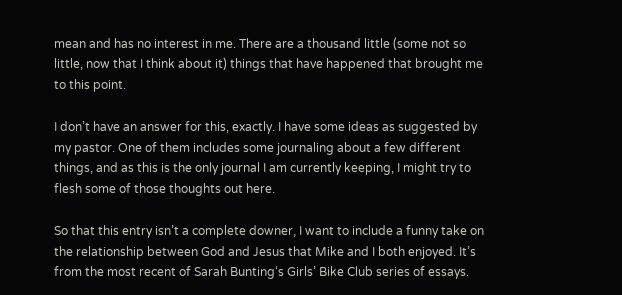mean and has no interest in me. There are a thousand little (some not so little, now that I think about it) things that have happened that brought me to this point.

I don’t have an answer for this, exactly. I have some ideas as suggested by my pastor. One of them includes some journaling about a few different things, and as this is the only journal I am currently keeping, I might try to flesh some of those thoughts out here.

So that this entry isn’t a complete downer, I want to include a funny take on the relationship between God and Jesus that Mike and I both enjoyed. It’s from the most recent of Sarah Bunting‘s Girls’ Bike Club series of essays.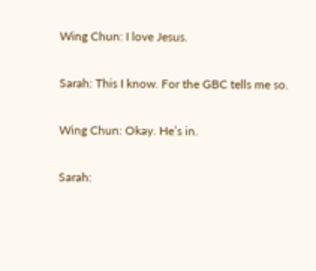Wing Chun: I love Jesus.

Sarah: This I know. For the GBC tells me so.

Wing Chun: Okay. He’s in.

Sarah: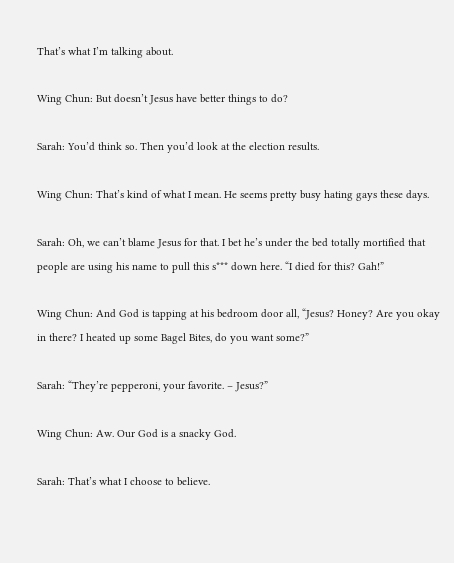That’s what I’m talking about.

Wing Chun: But doesn’t Jesus have better things to do?

Sarah: You’d think so. Then you’d look at the election results.

Wing Chun: That’s kind of what I mean. He seems pretty busy hating gays these days.

Sarah: Oh, we can’t blame Jesus for that. I bet he’s under the bed totally mortified that people are using his name to pull this s*** down here. “I died for this? Gah!”

Wing Chun: And God is tapping at his bedroom door all, “Jesus? Honey? Are you okay in there? I heated up some Bagel Bites, do you want some?”

Sarah: “They’re pepperoni, your favorite. – Jesus?”

Wing Chun: Aw. Our God is a snacky God.

Sarah: That’s what I choose to believe.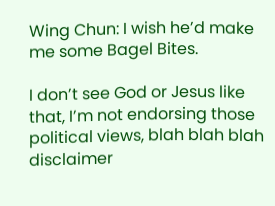Wing Chun: I wish he’d make me some Bagel Bites.

I don’t see God or Jesus like that, I’m not endorsing those political views, blah blah blah disclaimer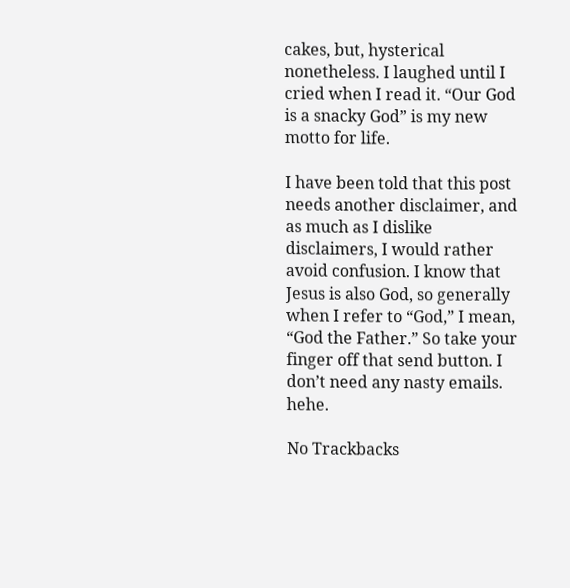cakes, but, hysterical nonetheless. I laughed until I cried when I read it. “Our God is a snacky God” is my new motto for life.

I have been told that this post needs another disclaimer, and as much as I dislike disclaimers, I would rather avoid confusion. I know that Jesus is also God, so generally when I refer to “God,” I mean, “God the Father.” So take your finger off that send button. I don’t need any nasty emails. hehe.

No Trackbacks